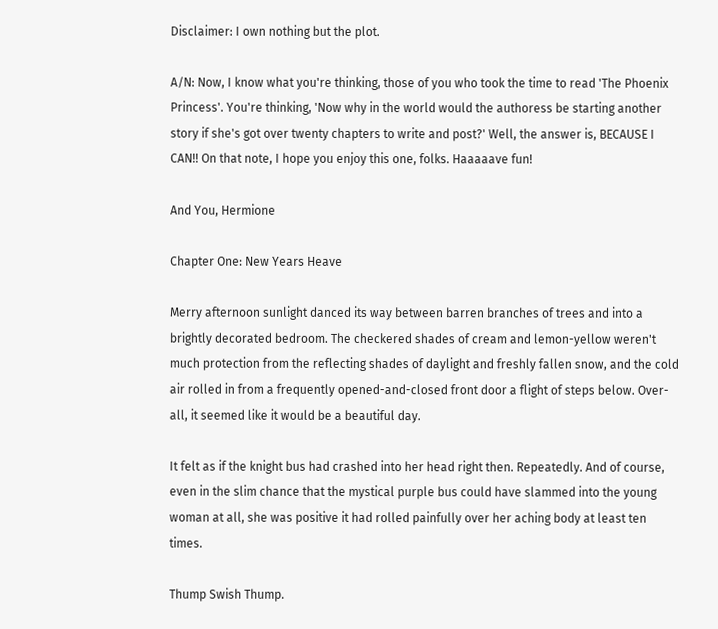Disclaimer: I own nothing but the plot.

A/N: Now, I know what you're thinking, those of you who took the time to read 'The Phoenix Princess'. You're thinking, 'Now why in the world would the authoress be starting another story if she's got over twenty chapters to write and post?' Well, the answer is, BECAUSE I CAN!! On that note, I hope you enjoy this one, folks. Haaaaave fun!

And You, Hermione

Chapter One: New Years Heave

Merry afternoon sunlight danced its way between barren branches of trees and into a brightly decorated bedroom. The checkered shades of cream and lemon-yellow weren't much protection from the reflecting shades of daylight and freshly fallen snow, and the cold air rolled in from a frequently opened-and-closed front door a flight of steps below. Over-all, it seemed like it would be a beautiful day.

It felt as if the knight bus had crashed into her head right then. Repeatedly. And of course, even in the slim chance that the mystical purple bus could have slammed into the young woman at all, she was positive it had rolled painfully over her aching body at least ten times.

Thump Swish Thump.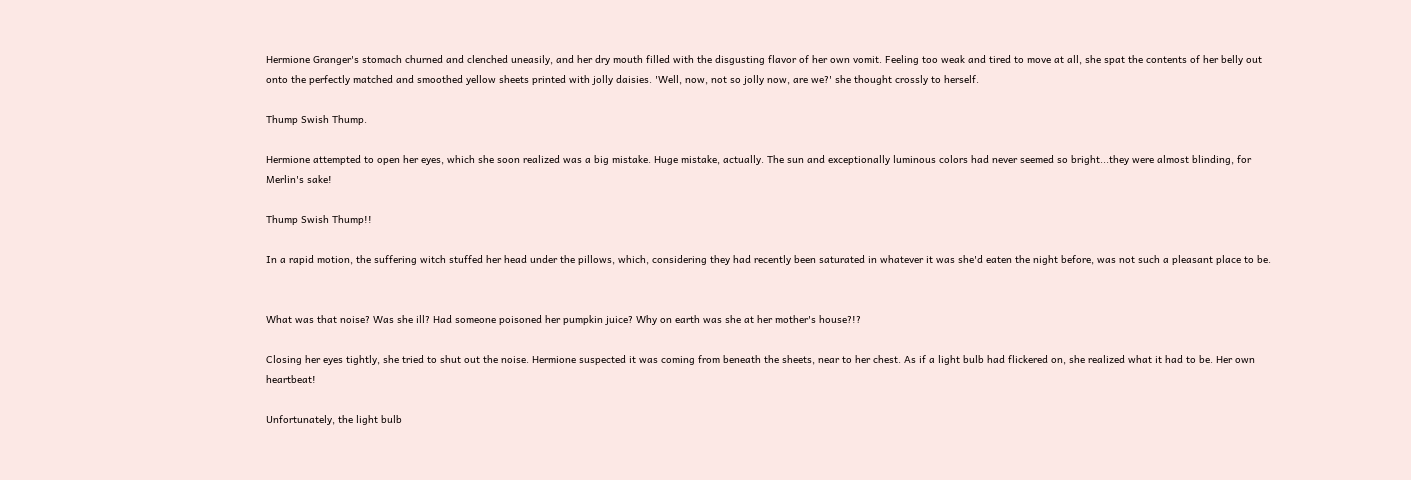Hermione Granger's stomach churned and clenched uneasily, and her dry mouth filled with the disgusting flavor of her own vomit. Feeling too weak and tired to move at all, she spat the contents of her belly out onto the perfectly matched and smoothed yellow sheets printed with jolly daisies. 'Well, now, not so jolly now, are we?' she thought crossly to herself.

Thump Swish Thump.

Hermione attempted to open her eyes, which she soon realized was a big mistake. Huge mistake, actually. The sun and exceptionally luminous colors had never seemed so bright...they were almost blinding, for Merlin's sake!

Thump Swish Thump!!

In a rapid motion, the suffering witch stuffed her head under the pillows, which, considering they had recently been saturated in whatever it was she'd eaten the night before, was not such a pleasant place to be.


What was that noise? Was she ill? Had someone poisoned her pumpkin juice? Why on earth was she at her mother's house?!?

Closing her eyes tightly, she tried to shut out the noise. Hermione suspected it was coming from beneath the sheets, near to her chest. As if a light bulb had flickered on, she realized what it had to be. Her own heartbeat!

Unfortunately, the light bulb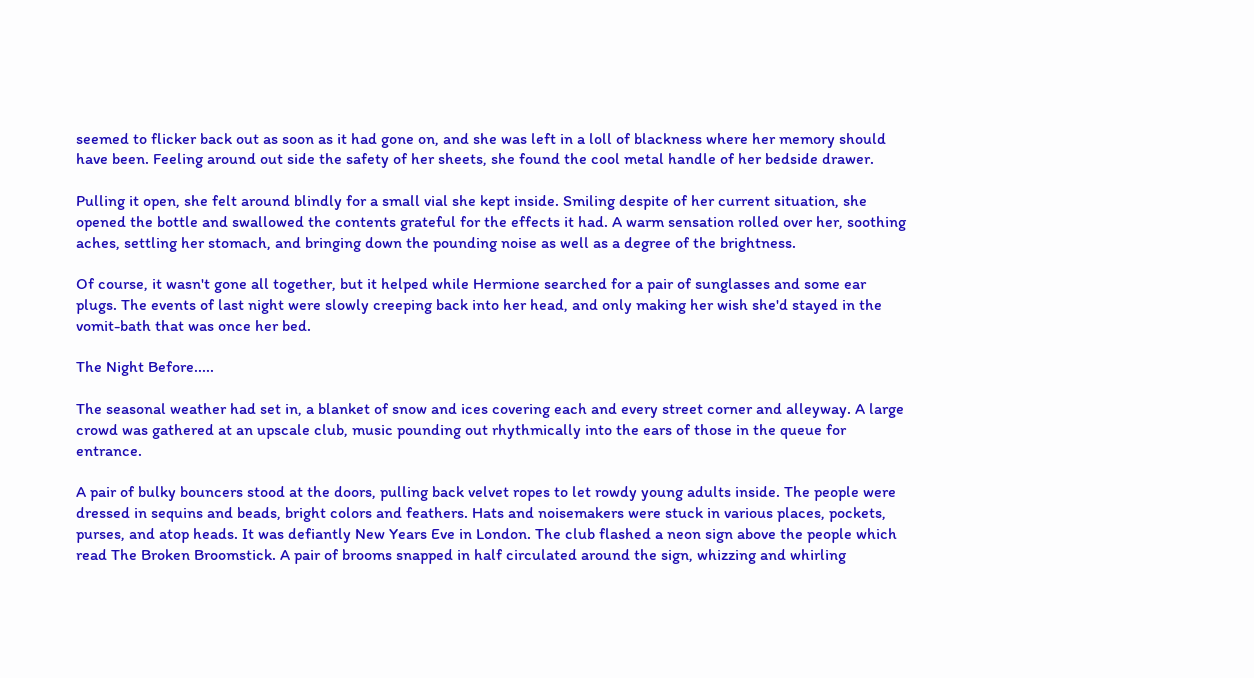seemed to flicker back out as soon as it had gone on, and she was left in a loll of blackness where her memory should have been. Feeling around out side the safety of her sheets, she found the cool metal handle of her bedside drawer.

Pulling it open, she felt around blindly for a small vial she kept inside. Smiling despite of her current situation, she opened the bottle and swallowed the contents grateful for the effects it had. A warm sensation rolled over her, soothing aches, settling her stomach, and bringing down the pounding noise as well as a degree of the brightness.

Of course, it wasn't gone all together, but it helped while Hermione searched for a pair of sunglasses and some ear plugs. The events of last night were slowly creeping back into her head, and only making her wish she'd stayed in the vomit-bath that was once her bed.

The Night Before.....

The seasonal weather had set in, a blanket of snow and ices covering each and every street corner and alleyway. A large crowd was gathered at an upscale club, music pounding out rhythmically into the ears of those in the queue for entrance.

A pair of bulky bouncers stood at the doors, pulling back velvet ropes to let rowdy young adults inside. The people were dressed in sequins and beads, bright colors and feathers. Hats and noisemakers were stuck in various places, pockets, purses, and atop heads. It was defiantly New Years Eve in London. The club flashed a neon sign above the people which read The Broken Broomstick. A pair of brooms snapped in half circulated around the sign, whizzing and whirling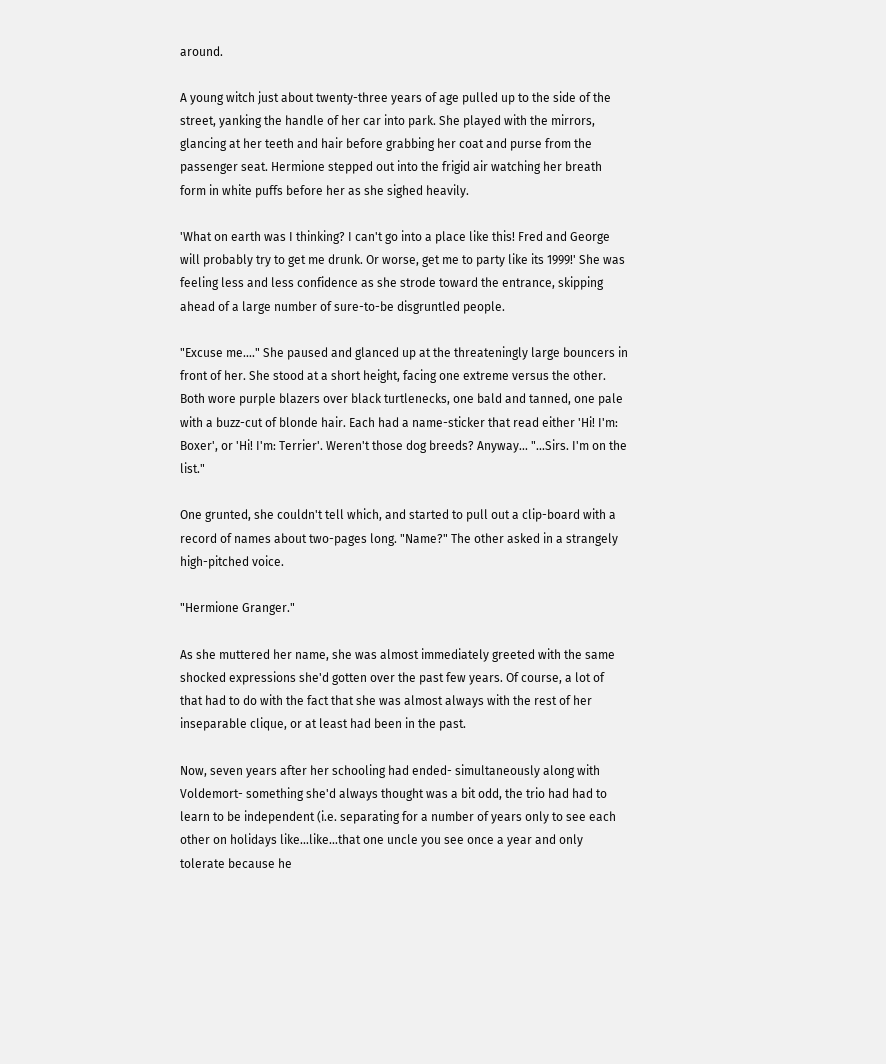around.

A young witch just about twenty-three years of age pulled up to the side of the street, yanking the handle of her car into park. She played with the mirrors, glancing at her teeth and hair before grabbing her coat and purse from the passenger seat. Hermione stepped out into the frigid air watching her breath form in white puffs before her as she sighed heavily.

'What on earth was I thinking? I can't go into a place like this! Fred and George will probably try to get me drunk. Or worse, get me to party like its 1999!' She was feeling less and less confidence as she strode toward the entrance, skipping ahead of a large number of sure-to-be disgruntled people.

"Excuse me...." She paused and glanced up at the threateningly large bouncers in front of her. She stood at a short height, facing one extreme versus the other. Both wore purple blazers over black turtlenecks, one bald and tanned, one pale with a buzz-cut of blonde hair. Each had a name-sticker that read either 'Hi! I'm: Boxer', or 'Hi! I'm: Terrier'. Weren't those dog breeds? Anyway... "...Sirs. I'm on the list."

One grunted, she couldn't tell which, and started to pull out a clip-board with a record of names about two-pages long. "Name?" The other asked in a strangely high-pitched voice.

"Hermione Granger."

As she muttered her name, she was almost immediately greeted with the same shocked expressions she'd gotten over the past few years. Of course, a lot of that had to do with the fact that she was almost always with the rest of her inseparable clique, or at least had been in the past.

Now, seven years after her schooling had ended- simultaneously along with Voldemort- something she'd always thought was a bit odd, the trio had had to learn to be independent (i.e. separating for a number of years only to see each other on holidays like...like...that one uncle you see once a year and only tolerate because he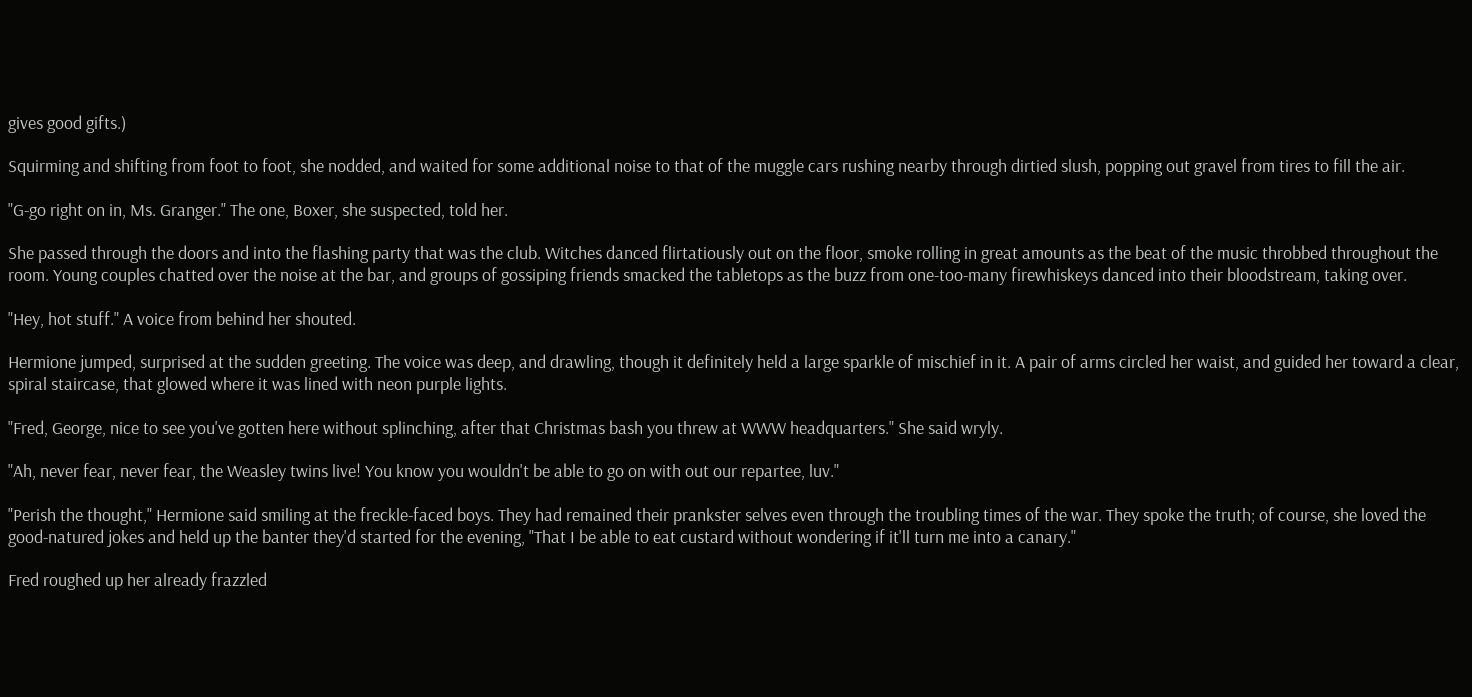gives good gifts.)

Squirming and shifting from foot to foot, she nodded, and waited for some additional noise to that of the muggle cars rushing nearby through dirtied slush, popping out gravel from tires to fill the air.

"G-go right on in, Ms. Granger." The one, Boxer, she suspected, told her.

She passed through the doors and into the flashing party that was the club. Witches danced flirtatiously out on the floor, smoke rolling in great amounts as the beat of the music throbbed throughout the room. Young couples chatted over the noise at the bar, and groups of gossiping friends smacked the tabletops as the buzz from one-too-many firewhiskeys danced into their bloodstream, taking over.

"Hey, hot stuff." A voice from behind her shouted.

Hermione jumped, surprised at the sudden greeting. The voice was deep, and drawling, though it definitely held a large sparkle of mischief in it. A pair of arms circled her waist, and guided her toward a clear, spiral staircase, that glowed where it was lined with neon purple lights.

"Fred, George, nice to see you've gotten here without splinching, after that Christmas bash you threw at WWW headquarters." She said wryly.

"Ah, never fear, never fear, the Weasley twins live! You know you wouldn't be able to go on with out our repartee, luv."

"Perish the thought," Hermione said smiling at the freckle-faced boys. They had remained their prankster selves even through the troubling times of the war. They spoke the truth; of course, she loved the good-natured jokes and held up the banter they'd started for the evening, "That I be able to eat custard without wondering if it'll turn me into a canary."

Fred roughed up her already frazzled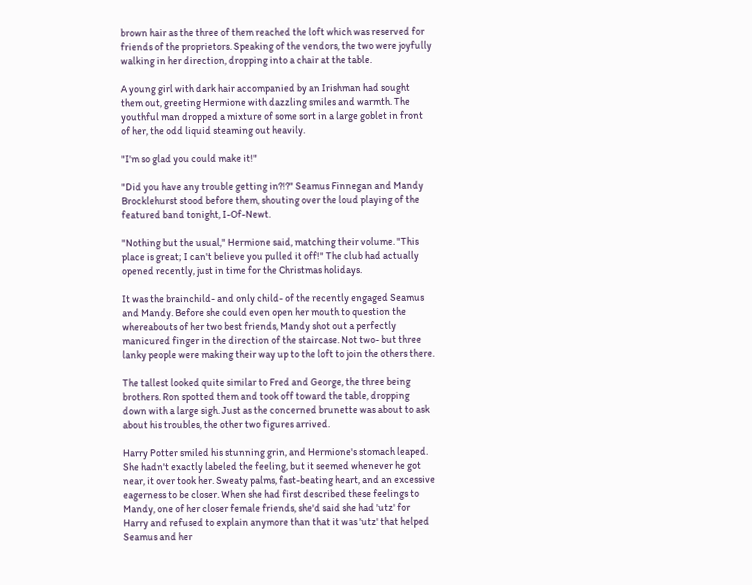brown hair as the three of them reached the loft which was reserved for friends of the proprietors. Speaking of the vendors, the two were joyfully walking in her direction, dropping into a chair at the table.

A young girl with dark hair accompanied by an Irishman had sought them out, greeting Hermione with dazzling smiles and warmth. The youthful man dropped a mixture of some sort in a large goblet in front of her, the odd liquid steaming out heavily.

"I'm so glad you could make it!"

"Did you have any trouble getting in?!?" Seamus Finnegan and Mandy Brocklehurst stood before them, shouting over the loud playing of the featured band tonight, I-Of-Newt.

"Nothing but the usual," Hermione said, matching their volume. "This place is great; I can't believe you pulled it off!" The club had actually opened recently, just in time for the Christmas holidays.

It was the brainchild- and only child- of the recently engaged Seamus and Mandy. Before she could even open her mouth to question the whereabouts of her two best friends, Mandy shot out a perfectly manicured finger in the direction of the staircase. Not two- but three lanky people were making their way up to the loft to join the others there.

The tallest looked quite similar to Fred and George, the three being brothers. Ron spotted them and took off toward the table, dropping down with a large sigh. Just as the concerned brunette was about to ask about his troubles, the other two figures arrived.

Harry Potter smiled his stunning grin, and Hermione's stomach leaped. She hadn't exactly labeled the feeling, but it seemed whenever he got near, it over took her. Sweaty palms, fast-beating heart, and an excessive eagerness to be closer. When she had first described these feelings to Mandy, one of her closer female friends, she'd said she had 'utz' for Harry and refused to explain anymore than that it was 'utz' that helped Seamus and her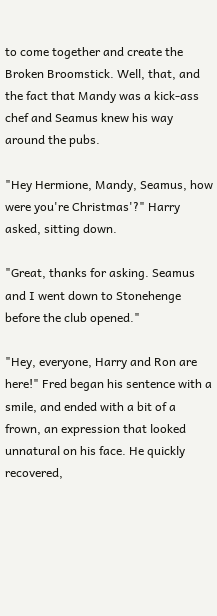to come together and create the Broken Broomstick. Well, that, and the fact that Mandy was a kick-ass chef and Seamus knew his way around the pubs.

"Hey Hermione, Mandy, Seamus, how were you're Christmas'?" Harry asked, sitting down.

"Great, thanks for asking. Seamus and I went down to Stonehenge before the club opened."

"Hey, everyone, Harry and Ron are here!" Fred began his sentence with a smile, and ended with a bit of a frown, an expression that looked unnatural on his face. He quickly recovered,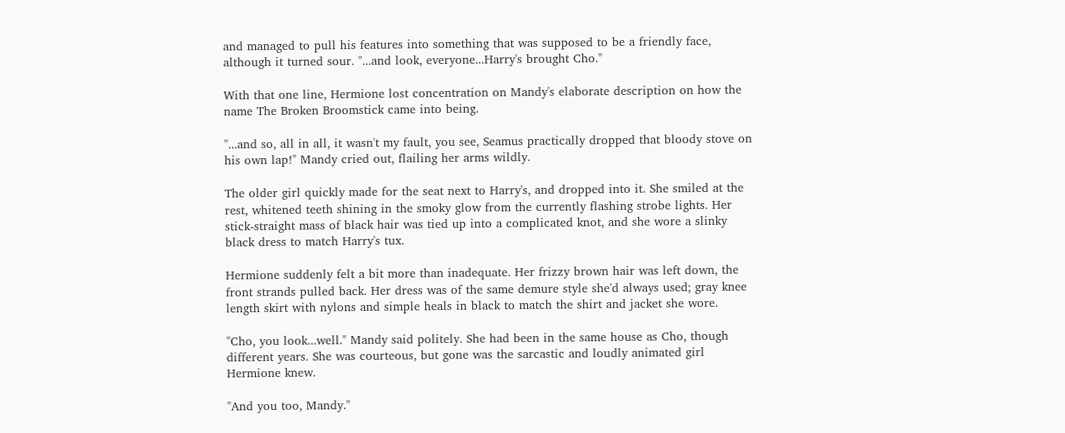and managed to pull his features into something that was supposed to be a friendly face, although it turned sour. "...and look, everyone...Harry's brought Cho."

With that one line, Hermione lost concentration on Mandy's elaborate description on how the name The Broken Broomstick came into being.

"...and so, all in all, it wasn't my fault, you see, Seamus practically dropped that bloody stove on his own lap!" Mandy cried out, flailing her arms wildly.

The older girl quickly made for the seat next to Harry's, and dropped into it. She smiled at the rest, whitened teeth shining in the smoky glow from the currently flashing strobe lights. Her stick-straight mass of black hair was tied up into a complicated knot, and she wore a slinky black dress to match Harry's tux.

Hermione suddenly felt a bit more than inadequate. Her frizzy brown hair was left down, the front strands pulled back. Her dress was of the same demure style she'd always used; gray knee length skirt with nylons and simple heals in black to match the shirt and jacket she wore.

"Cho, you look...well." Mandy said politely. She had been in the same house as Cho, though different years. She was courteous, but gone was the sarcastic and loudly animated girl Hermione knew.

"And you too, Mandy."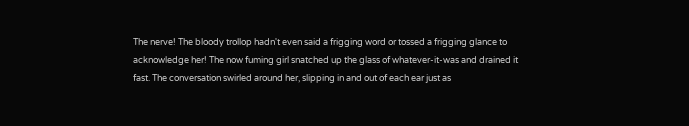The nerve! The bloody trollop hadn't even said a frigging word or tossed a frigging glance to acknowledge her! The now fuming girl snatched up the glass of whatever-it-was and drained it fast. The conversation swirled around her, slipping in and out of each ear just as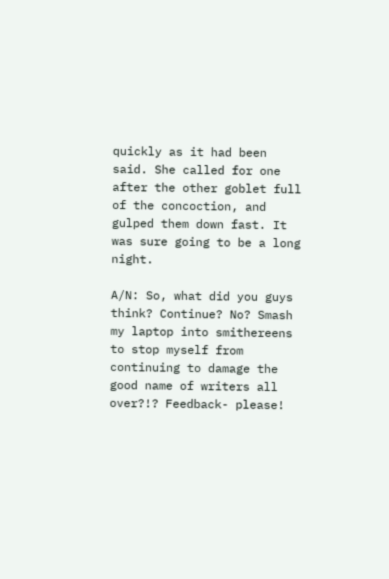quickly as it had been said. She called for one after the other goblet full of the concoction, and gulped them down fast. It was sure going to be a long night.

A/N: So, what did you guys think? Continue? No? Smash my laptop into smithereens to stop myself from continuing to damage the good name of writers all over?!? Feedback- please!